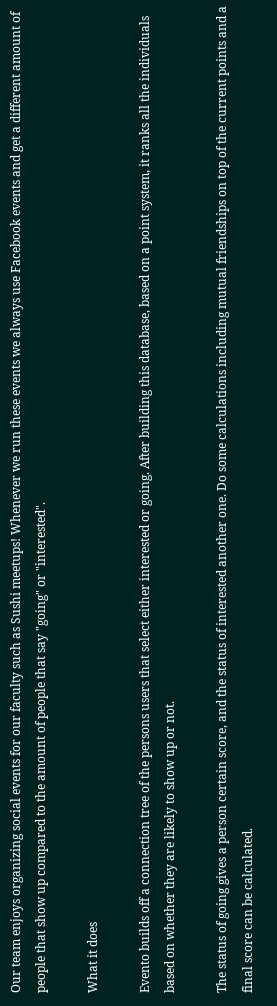Our team enjoys organizing social events for our faculty such as Sushi meetups! Whenever we run these events we always use Facebook events and get a different amount of people that show up compared to the amount of people that say "going" or "interested".

What it does

Evento builds off a connection tree of the persons users that select either interested or going. After building this database, based on a point system, it ranks all the individuals based on whether they are likely to show up or not.

The status of going gives a person certain score, and the status of interested another one. Do some calculations including mutual friendships on top of the current points and a final score can be calculated.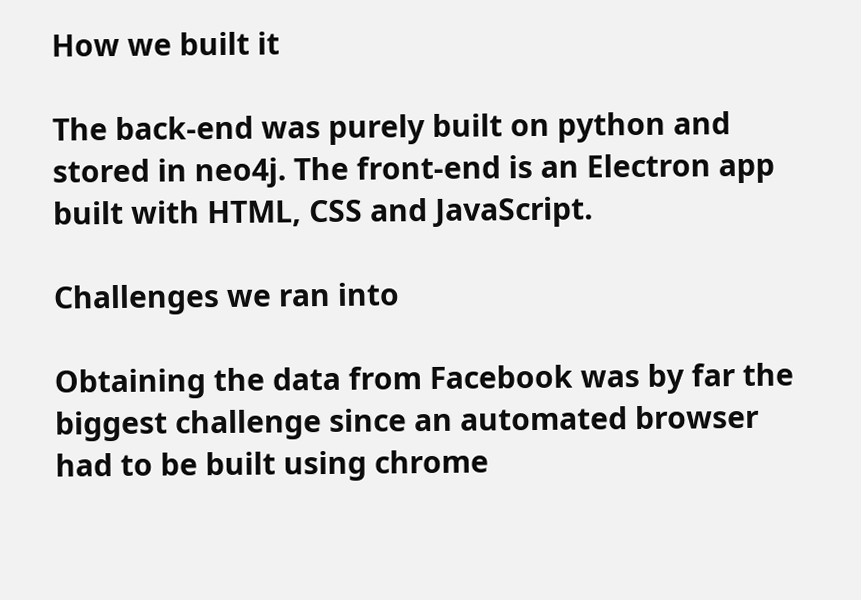How we built it

The back-end was purely built on python and stored in neo4j. The front-end is an Electron app built with HTML, CSS and JavaScript.

Challenges we ran into

Obtaining the data from Facebook was by far the biggest challenge since an automated browser had to be built using chrome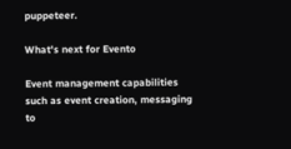puppeteer.

What's next for Evento

Event management capabilities such as event creation, messaging to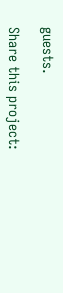guests.

Share this project: